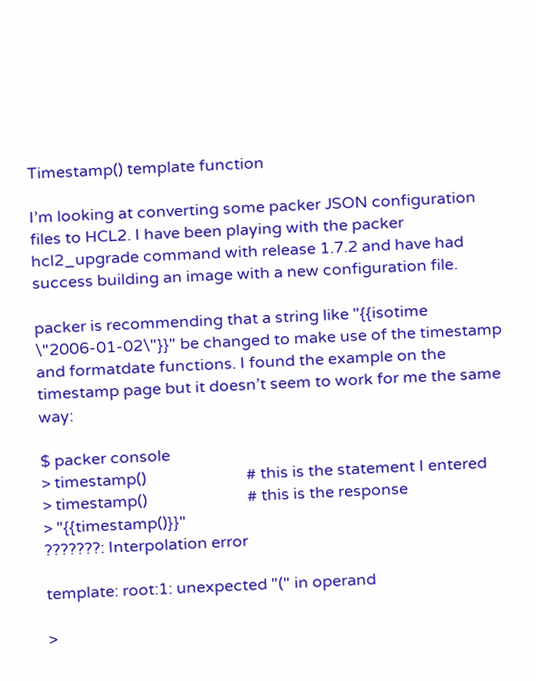Timestamp() template function

I’m looking at converting some packer JSON configuration files to HCL2. I have been playing with the packer hcl2_upgrade command with release 1.7.2 and have had success building an image with a new configuration file.

packer is recommending that a string like "{{isotime \"2006-01-02\"}}" be changed to make use of the timestamp and formatdate functions. I found the example on the timestamp page but it doesn’t seem to work for me the same way:

$ packer console
> timestamp()                         # this is the statement I entered
> timestamp()                         # this is the response
> "{{timestamp()}}"
???????: Interpolation error

template: root:1: unexpected "(" in operand

>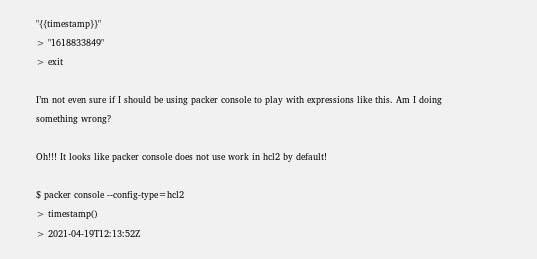"{{timestamp}}"
> "1618833849"
> exit

I’m not even sure if I should be using packer console to play with expressions like this. Am I doing something wrong?

Oh!!! It looks like packer console does not use work in hcl2 by default!

$ packer console --config-type=hcl2
> timestamp()
> 2021-04-19T12:13:52Z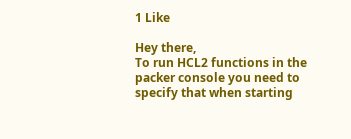1 Like

Hey there,
To run HCL2 functions in the packer console you need to specify that when starting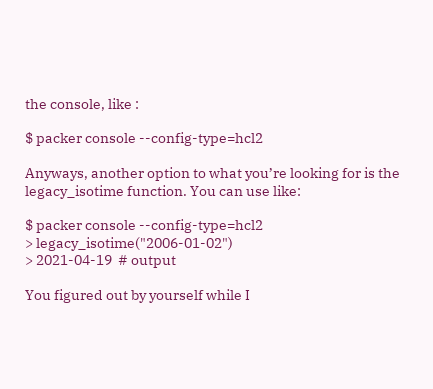the console, like :

$ packer console --config-type=hcl2

Anyways, another option to what you’re looking for is the legacy_isotime function. You can use like:

$ packer console --config-type=hcl2
> legacy_isotime("2006-01-02")
> 2021-04-19  # output

You figured out by yourself while I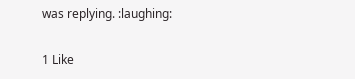was replying. :laughing:

1 Like